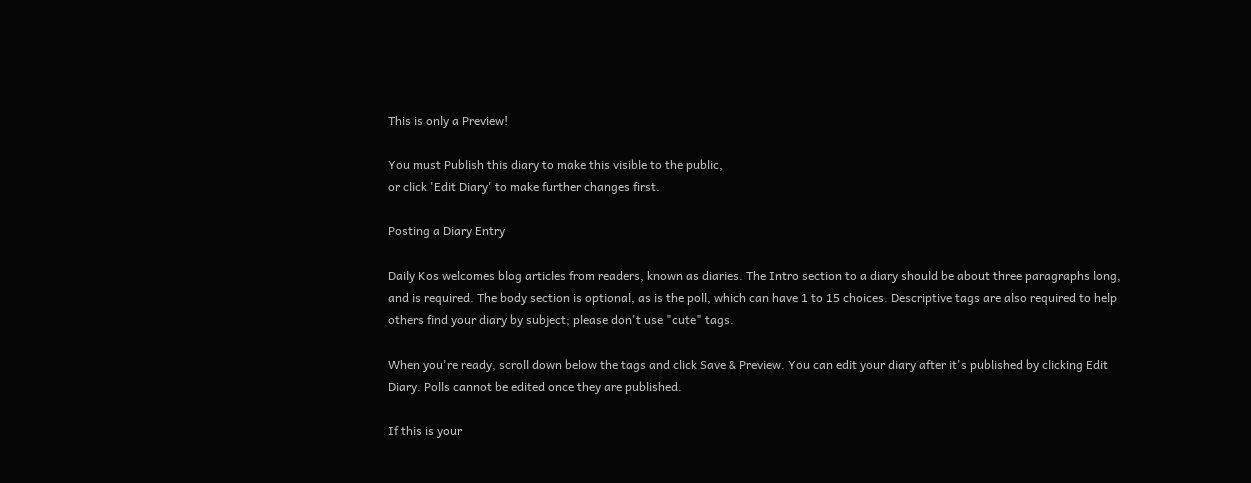This is only a Preview!

You must Publish this diary to make this visible to the public,
or click 'Edit Diary' to make further changes first.

Posting a Diary Entry

Daily Kos welcomes blog articles from readers, known as diaries. The Intro section to a diary should be about three paragraphs long, and is required. The body section is optional, as is the poll, which can have 1 to 15 choices. Descriptive tags are also required to help others find your diary by subject; please don't use "cute" tags.

When you're ready, scroll down below the tags and click Save & Preview. You can edit your diary after it's published by clicking Edit Diary. Polls cannot be edited once they are published.

If this is your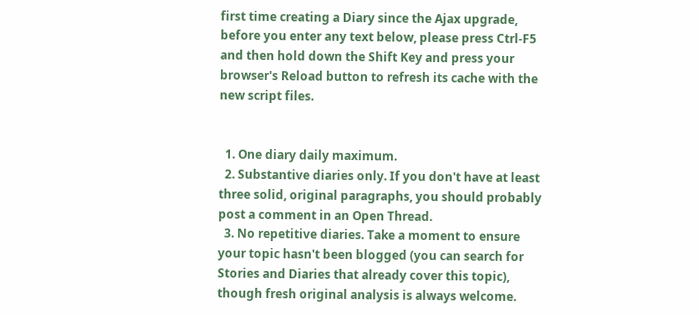first time creating a Diary since the Ajax upgrade, before you enter any text below, please press Ctrl-F5 and then hold down the Shift Key and press your browser's Reload button to refresh its cache with the new script files.


  1. One diary daily maximum.
  2. Substantive diaries only. If you don't have at least three solid, original paragraphs, you should probably post a comment in an Open Thread.
  3. No repetitive diaries. Take a moment to ensure your topic hasn't been blogged (you can search for Stories and Diaries that already cover this topic), though fresh original analysis is always welcome.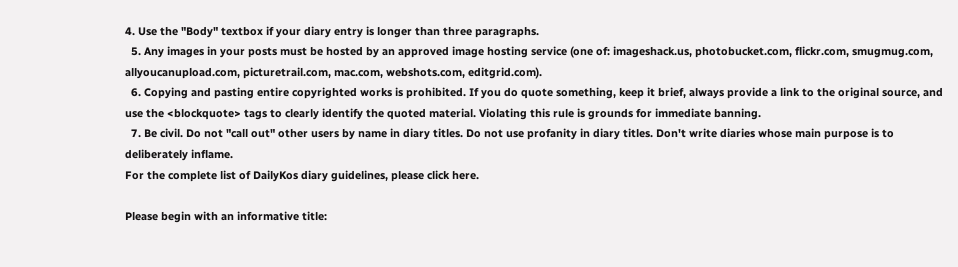4. Use the "Body" textbox if your diary entry is longer than three paragraphs.
  5. Any images in your posts must be hosted by an approved image hosting service (one of: imageshack.us, photobucket.com, flickr.com, smugmug.com, allyoucanupload.com, picturetrail.com, mac.com, webshots.com, editgrid.com).
  6. Copying and pasting entire copyrighted works is prohibited. If you do quote something, keep it brief, always provide a link to the original source, and use the <blockquote> tags to clearly identify the quoted material. Violating this rule is grounds for immediate banning.
  7. Be civil. Do not "call out" other users by name in diary titles. Do not use profanity in diary titles. Don't write diaries whose main purpose is to deliberately inflame.
For the complete list of DailyKos diary guidelines, please click here.

Please begin with an informative title: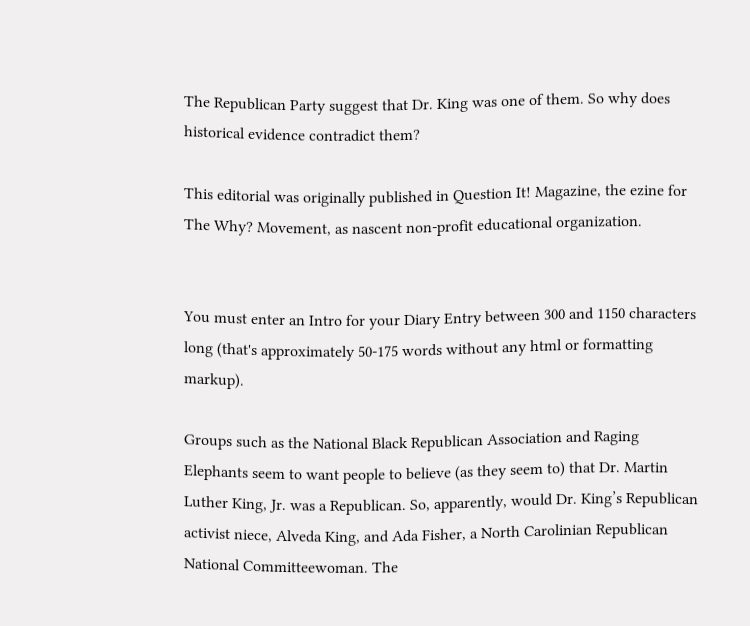The Republican Party suggest that Dr. King was one of them. So why does historical evidence contradict them?

This editorial was originally published in Question It! Magazine, the ezine for The Why? Movement, as nascent non-profit educational organization.


You must enter an Intro for your Diary Entry between 300 and 1150 characters long (that's approximately 50-175 words without any html or formatting markup).

Groups such as the National Black Republican Association and Raging Elephants seem to want people to believe (as they seem to) that Dr. Martin Luther King, Jr. was a Republican. So, apparently, would Dr. King’s Republican activist niece, Alveda King, and Ada Fisher, a North Carolinian Republican National Committeewoman. The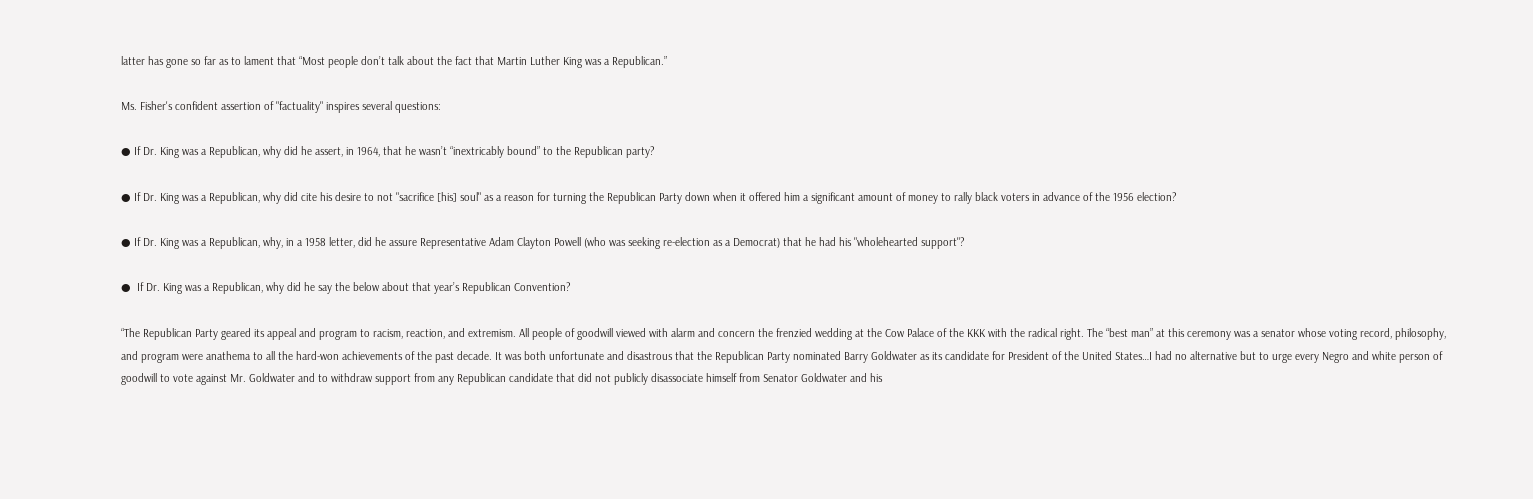latter has gone so far as to lament that “Most people don’t talk about the fact that Martin Luther King was a Republican.”

Ms. Fisher's confident assertion of "factuality" inspires several questions:

● If Dr. King was a Republican, why did he assert, in 1964, that he wasn’t “inextricably bound” to the Republican party?

● If Dr. King was a Republican, why did cite his desire to not "sacrifice [his] soul" as a reason for turning the Republican Party down when it offered him a significant amount of money to rally black voters in advance of the 1956 election?

● If Dr. King was a Republican, why, in a 1958 letter, did he assure Representative Adam Clayton Powell (who was seeking re-election as a Democrat) that he had his "wholehearted support"?

●  If Dr. King was a Republican, why did he say the below about that year’s Republican Convention?

“The Republican Party geared its appeal and program to racism, reaction, and extremism. All people of goodwill viewed with alarm and concern the frenzied wedding at the Cow Palace of the KKK with the radical right. The “best man” at this ceremony was a senator whose voting record, philosophy, and program were anathema to all the hard-won achievements of the past decade. It was both unfortunate and disastrous that the Republican Party nominated Barry Goldwater as its candidate for President of the United States…I had no alternative but to urge every Negro and white person of goodwill to vote against Mr. Goldwater and to withdraw support from any Republican candidate that did not publicly disassociate himself from Senator Goldwater and his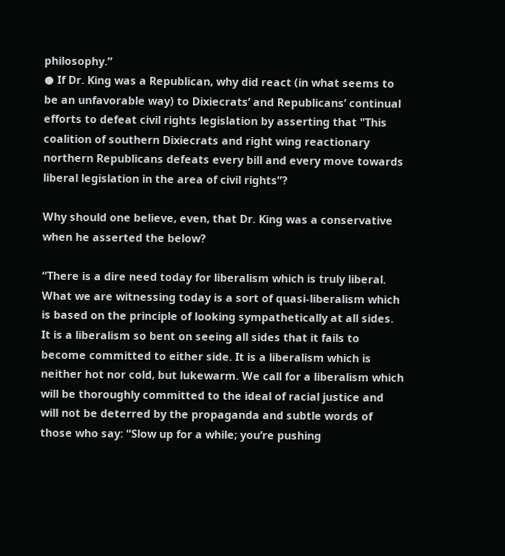philosophy.”
● If Dr. King was a Republican, why did react (in what seems to be an unfavorable way) to Dixiecrats’ and Republicans’ continual efforts to defeat civil rights legislation by asserting that "This coalition of southern Dixiecrats and right wing reactionary northern Republicans defeats every bill and every move towards liberal legislation in the area of civil rights”?

Why should one believe, even, that Dr. King was a conservative when he asserted the below?

“There is a dire need today for liberalism which is truly liberal. What we are witnessing today is a sort of quasi-liberalism which is based on the principle of looking sympathetically at all sides. It is a liberalism so bent on seeing all sides that it fails to become committed to either side. It is a liberalism which is neither hot nor cold, but lukewarm. We call for a liberalism which will be thoroughly committed to the ideal of racial justice and will not be deterred by the propaganda and subtle words of those who say: “Slow up for a while; you’re pushing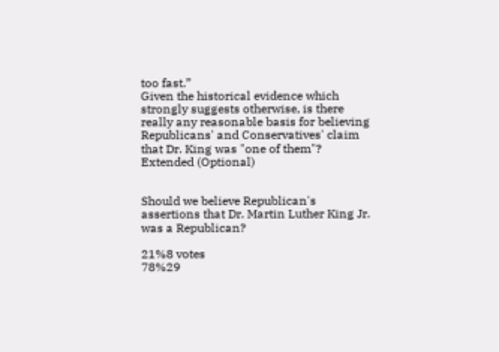too fast.”
Given the historical evidence which strongly suggests otherwise, is there really any reasonable basis for believing Republicans' and Conservatives' claim that Dr. King was "one of them"?
Extended (Optional)


Should we believe Republican's assertions that Dr. Martin Luther King Jr. was a Republican?

21%8 votes
78%29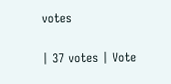votes

| 37 votes | Vote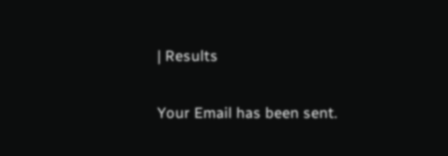| Results

Your Email has been sent.